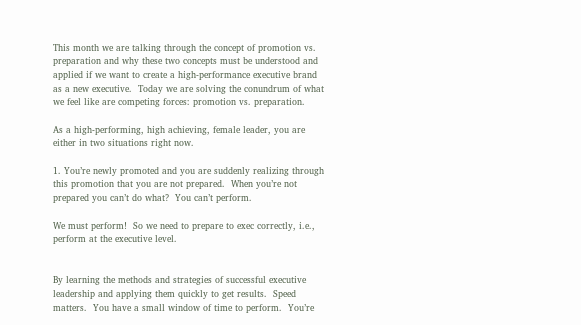This month we are talking through the concept of promotion vs. preparation and why these two concepts must be understood and applied if we want to create a high-performance executive brand as a new executive.  Today we are solving the conundrum of what we feel like are competing forces: promotion vs. preparation.

As a high-performing, high achieving, female leader, you are either in two situations right now.

1. You’re newly promoted and you are suddenly realizing through this promotion that you are not prepared.  When you’re not prepared you can’t do what?  You can’t perform.

We must perform!  So we need to prepare to exec correctly, i.e., perform at the executive level.


By learning the methods and strategies of successful executive leadership and applying them quickly to get results.  Speed matters.  You have a small window of time to perform.  You’re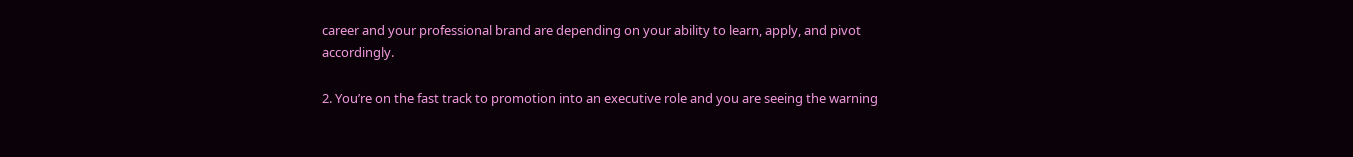career and your professional brand are depending on your ability to learn, apply, and pivot accordingly.

2. You’re on the fast track to promotion into an executive role and you are seeing the warning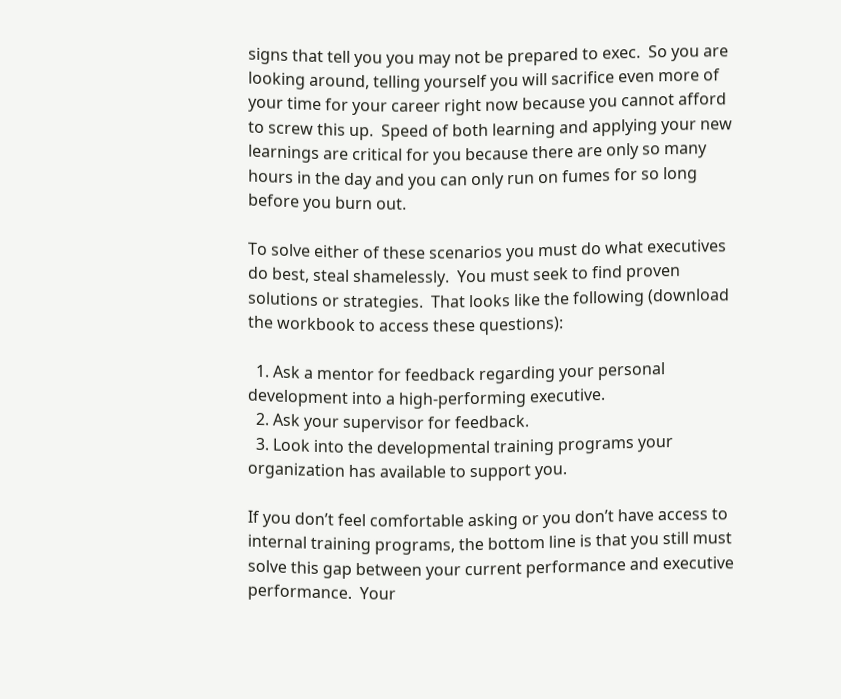signs that tell you you may not be prepared to exec.  So you are looking around, telling yourself you will sacrifice even more of your time for your career right now because you cannot afford to screw this up.  Speed of both learning and applying your new learnings are critical for you because there are only so many hours in the day and you can only run on fumes for so long before you burn out.

To solve either of these scenarios you must do what executives do best, steal shamelessly.  You must seek to find proven solutions or strategies.  That looks like the following (download the workbook to access these questions):

  1. Ask a mentor for feedback regarding your personal development into a high-performing executive.
  2. Ask your supervisor for feedback.
  3. Look into the developmental training programs your organization has available to support you.

If you don’t feel comfortable asking or you don’t have access to internal training programs, the bottom line is that you still must solve this gap between your current performance and executive performance.  Your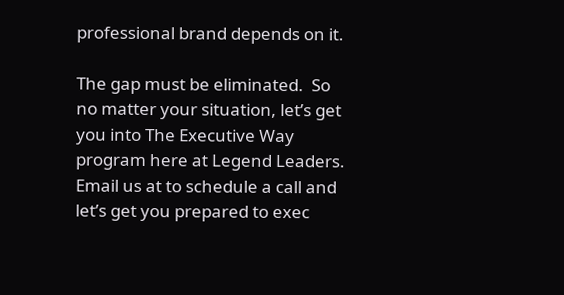professional brand depends on it.

The gap must be eliminated.  So no matter your situation, let’s get you into The Executive Way program here at Legend Leaders.  Email us at to schedule a call and let’s get you prepared to exec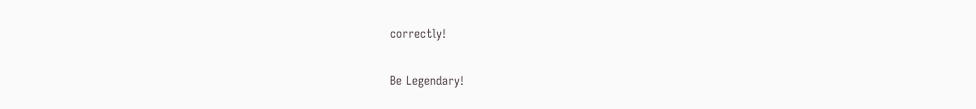correctly!

Be Legendary!